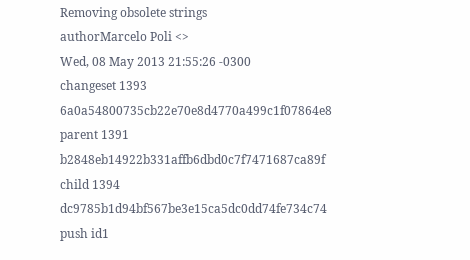Removing obsolete strings
authorMarcelo Poli <>
Wed, 08 May 2013 21:55:26 -0300
changeset 1393 6a0a54800735cb22e70e8d4770a499c1f07864e8
parent 1391 b2848eb14922b331affb6dbd0c7f7471687ca89f
child 1394 dc9785b1d94bf567be3e15ca5dc0dd74fe734c74
push id1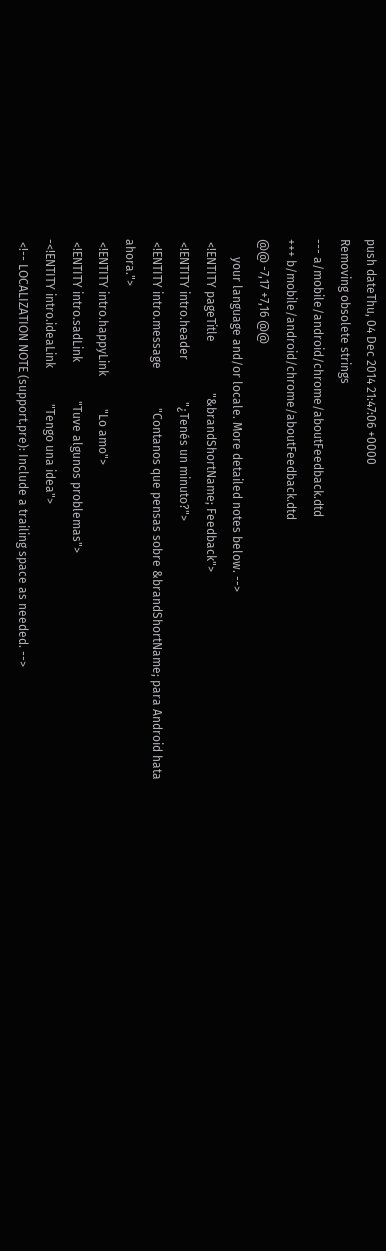push dateThu, 04 Dec 2014 21:47:06 +0000
Removing obsolete strings
--- a/mobile/android/chrome/aboutFeedback.dtd
+++ b/mobile/android/chrome/aboutFeedback.dtd
@@ -7,17 +7,16 @@
      your language and/or locale. More detailed notes below. -->
 <!ENTITY pageTitle                 "&brandShortName; Feedback">
 <!ENTITY intro.header              "¿Tenés un minuto?">
 <!ENTITY intro.message             "Contanos que pensas sobre &brandShortName; para Android hata ahora.">
 <!ENTITY intro.happyLink           "Lo amo">
 <!ENTITY intro.sadLink             "Tuve algunos problemas">
-<!ENTITY intro.ideaLink            "Tengo una idea">
 <!-- LOCALIZATION NOTE (support.pre): Include a trailing space as needed. -->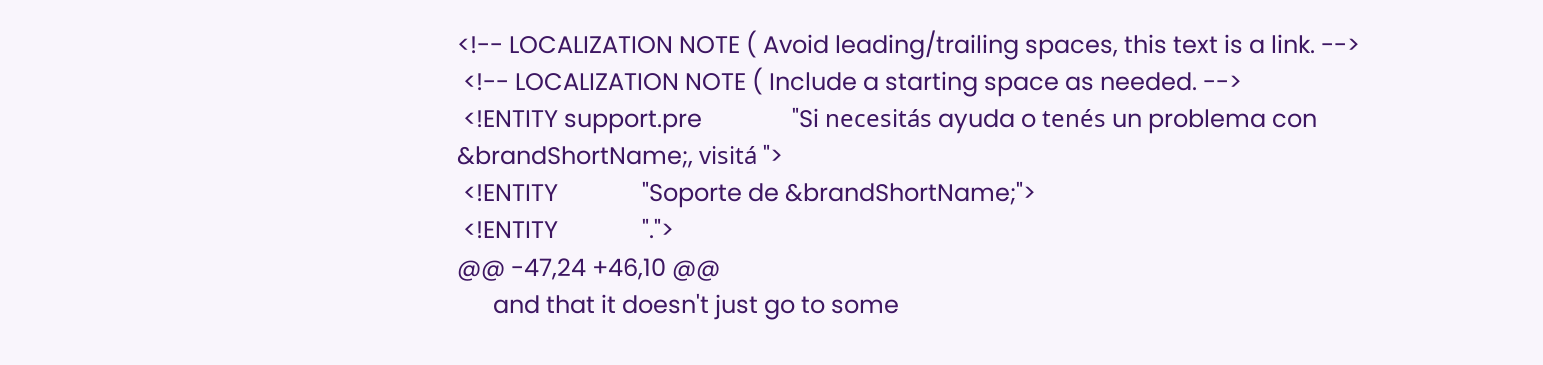<!-- LOCALIZATION NOTE ( Avoid leading/trailing spaces, this text is a link. -->
 <!-- LOCALIZATION NOTE ( Include a starting space as needed. -->
 <!ENTITY support.pre               "Si necesitás ayuda o tenés un problema con &brandShortName;, visitá ">
 <!ENTITY              "Soporte de &brandShortName;">
 <!ENTITY              ".">
@@ -47,24 +46,10 @@
      and that it doesn't just go to some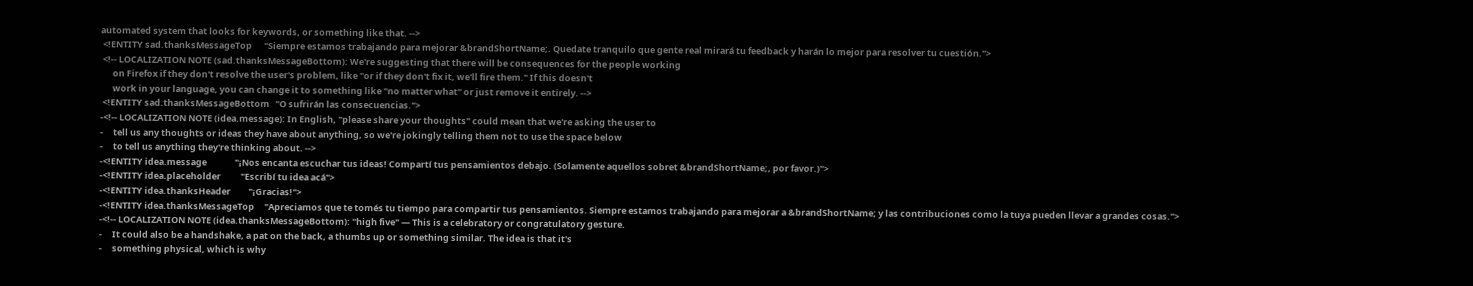automated system that looks for keywords, or something like that. -->
 <!ENTITY sad.thanksMessageTop      "Siempre estamos trabajando para mejorar &brandShortName;. Quedate tranquilo que gente real mirará tu feedback y harán lo mejor para resolver tu cuestión.">
 <!-- LOCALIZATION NOTE (sad.thanksMessageBottom): We're suggesting that there will be consequences for the people working
      on Firefox if they don't resolve the user's problem, like "or if they don't fix it, we'll fire them." If this doesn't
      work in your language, you can change it to something like "no matter what" or just remove it entirely. -->
 <!ENTITY sad.thanksMessageBottom   "O sufrirán las consecuencias.">
-<!-- LOCALIZATION NOTE (idea.message): In English, "please share your thoughts" could mean that we're asking the user to
-     tell us any thoughts or ideas they have about anything, so we're jokingly telling them not to use the space below
-     to tell us anything they're thinking about. -->
-<!ENTITY idea.message              "¡Nos encanta escuchar tus ideas! Compartí tus pensamientos debajo. (Solamente aquellos sobret &brandShortName;, por favor.)">
-<!ENTITY idea.placeholder          "Escribí tu idea acá">
-<!ENTITY idea.thanksHeader         "¡Gracias!">
-<!ENTITY idea.thanksMessageTop     "Apreciamos que te tomés tu tiempo para compartir tus pensamientos. Siempre estamos trabajando para mejorar a &brandShortName; y las contribuciones como la tuya pueden llevar a grandes cosas.">
-<!-- LOCALIZATION NOTE (idea.thanksMessageBottom): "high five" — This is a celebratory or congratulatory gesture.
-     It could also be a handshake, a pat on the back, a thumbs up or something similar. The idea is that it's
-     something physical, which is why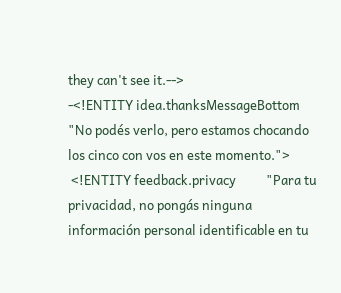they can't see it.-->
-<!ENTITY idea.thanksMessageBottom  "No podés verlo, pero estamos chocando los cinco con vos en este momento.">
 <!ENTITY feedback.privacy          "Para tu privacidad, no pongás ninguna información personal identificable en tu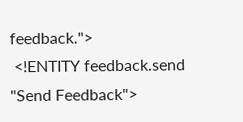feedback.">
 <!ENTITY feedback.send             "Send Feedback">